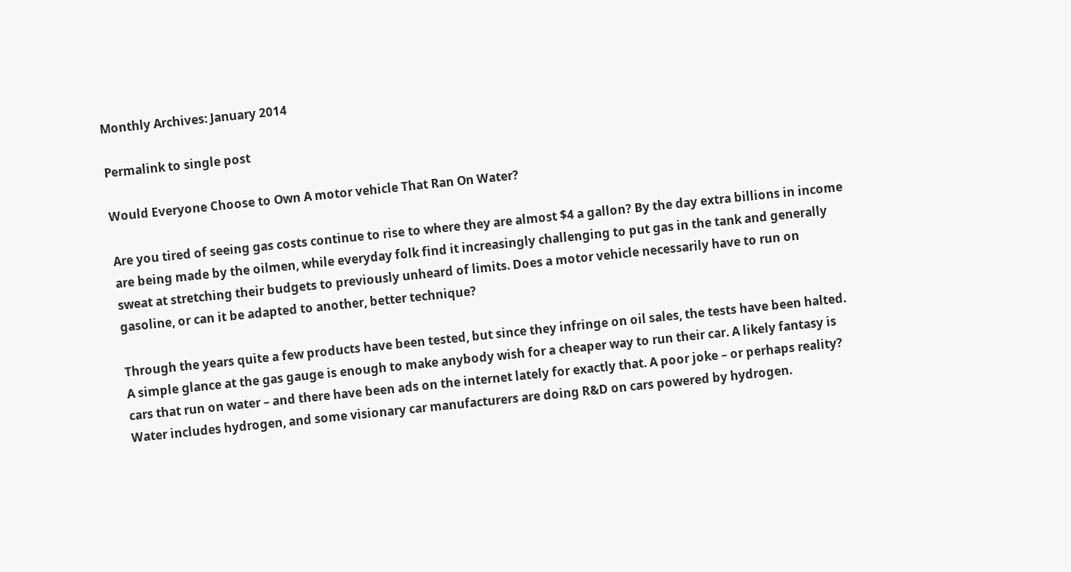Monthly Archives: January 2014

Permalink to single post

Would Everyone Choose to Own A motor vehicle That Ran On Water?

Are you tired of seeing gas costs continue to rise to where they are almost $4 a gallon? By the day extra billions in income are being made by the oilmen, while everyday folk find it increasingly challenging to put gas in the tank and generally sweat at stretching their budgets to previously unheard of limits. Does a motor vehicle necessarily have to run on gasoline, or can it be adapted to another, better technique?

Through the years quite a few products have been tested, but since they infringe on oil sales, the tests have been halted. A simple glance at the gas gauge is enough to make anybody wish for a cheaper way to run their car. A likely fantasy is cars that run on water – and there have been ads on the internet lately for exactly that. A poor joke – or perhaps reality? Water includes hydrogen, and some visionary car manufacturers are doing R&D on cars powered by hydrogen.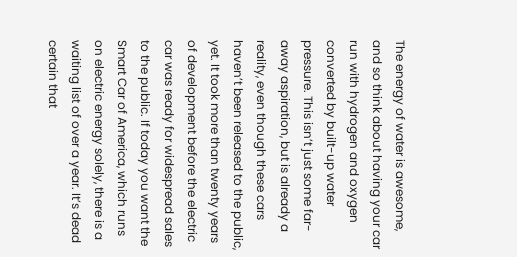The energy of water is awesome, and so think about having your car run with hydrogen and oxygen converted by built-up water pressure. This isn’t just some far-away aspiration, but is already a reality, even though these cars haven’t been released to the public, yet. It took more than twenty years of development before the electric car was ready for widespread sales to the public. If today you want the Smart Car of America, which runs on electric energy solely, there is a waiting list of over a year. It’s dead certain that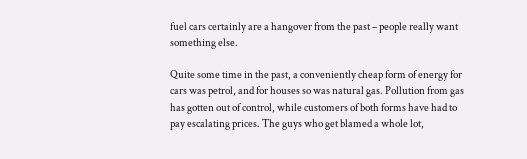fuel cars certainly are a hangover from the past – people really want something else.

Quite some time in the past, a conveniently cheap form of energy for cars was petrol, and for houses so was natural gas. Pollution from gas has gotten out of control, while customers of both forms have had to pay escalating prices. The guys who get blamed a whole lot,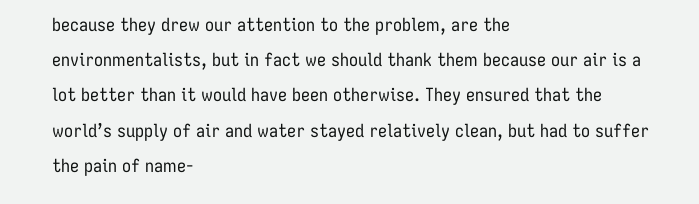because they drew our attention to the problem, are the environmentalists, but in fact we should thank them because our air is a lot better than it would have been otherwise. They ensured that the world’s supply of air and water stayed relatively clean, but had to suffer the pain of name-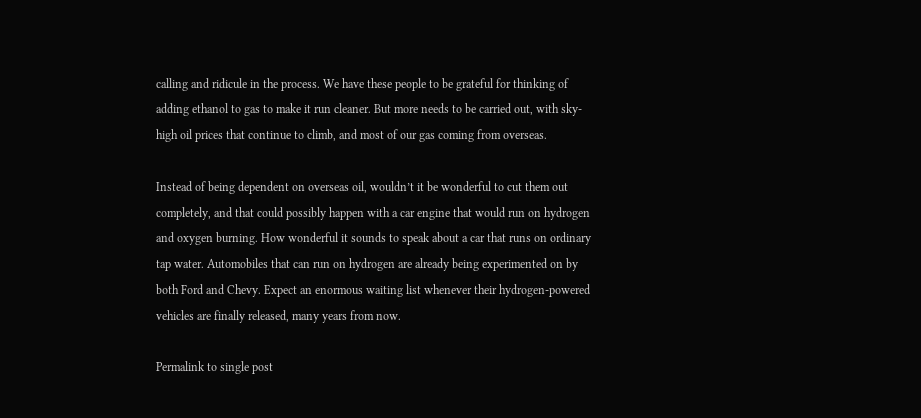calling and ridicule in the process. We have these people to be grateful for thinking of adding ethanol to gas to make it run cleaner. But more needs to be carried out, with sky-high oil prices that continue to climb, and most of our gas coming from overseas.

Instead of being dependent on overseas oil, wouldn’t it be wonderful to cut them out completely, and that could possibly happen with a car engine that would run on hydrogen and oxygen burning. How wonderful it sounds to speak about a car that runs on ordinary tap water. Automobiles that can run on hydrogen are already being experimented on by both Ford and Chevy. Expect an enormous waiting list whenever their hydrogen-powered vehicles are finally released, many years from now.

Permalink to single post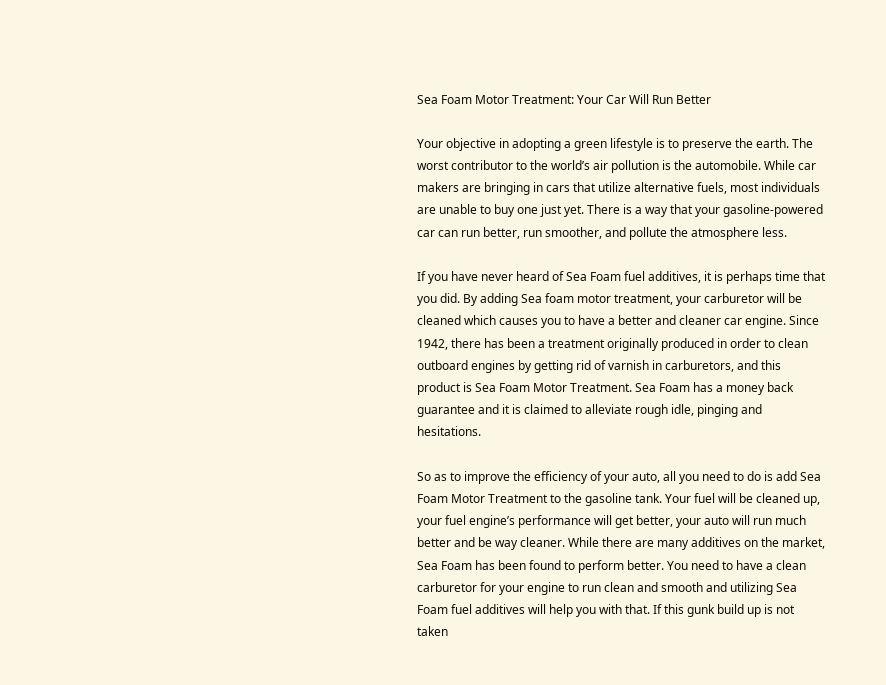Sea Foam Motor Treatment: Your Car Will Run Better

Your objective in adopting a green lifestyle is to preserve the earth. The worst contributor to the world’s air pollution is the automobile. While car makers are bringing in cars that utilize alternative fuels, most individuals are unable to buy one just yet. There is a way that your gasoline-powered car can run better, run smoother, and pollute the atmosphere less.

If you have never heard of Sea Foam fuel additives, it is perhaps time that you did. By adding Sea foam motor treatment, your carburetor will be cleaned which causes you to have a better and cleaner car engine. Since 1942, there has been a treatment originally produced in order to clean outboard engines by getting rid of varnish in carburetors, and this product is Sea Foam Motor Treatment. Sea Foam has a money back guarantee and it is claimed to alleviate rough idle, pinging and hesitations.

So as to improve the efficiency of your auto, all you need to do is add Sea Foam Motor Treatment to the gasoline tank. Your fuel will be cleaned up, your fuel engine’s performance will get better, your auto will run much better and be way cleaner. While there are many additives on the market, Sea Foam has been found to perform better. You need to have a clean carburetor for your engine to run clean and smooth and utilizing Sea Foam fuel additives will help you with that. If this gunk build up is not taken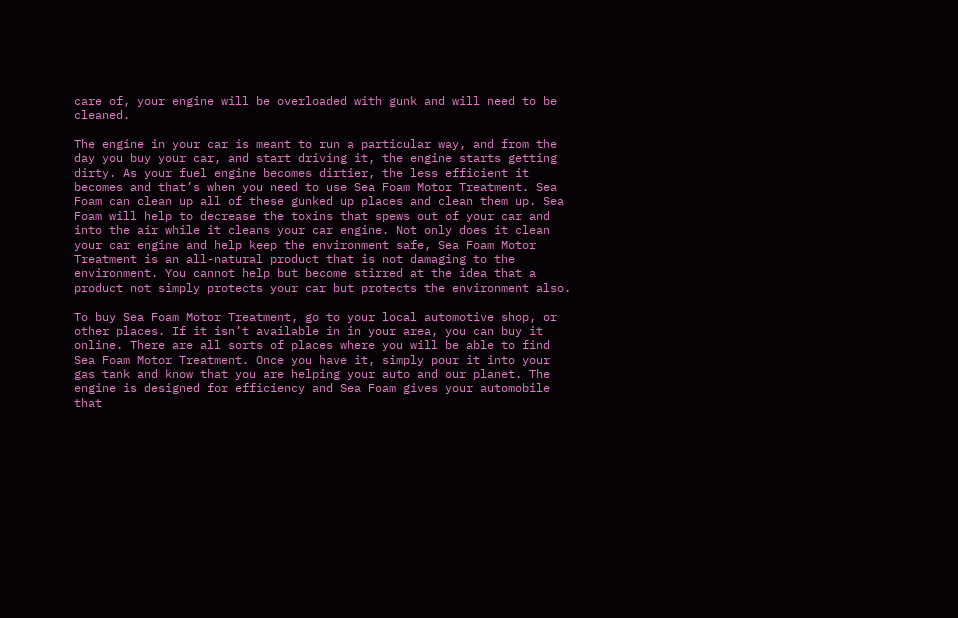care of, your engine will be overloaded with gunk and will need to be cleaned.

The engine in your car is meant to run a particular way, and from the day you buy your car, and start driving it, the engine starts getting dirty. As your fuel engine becomes dirtier, the less efficient it becomes and that’s when you need to use Sea Foam Motor Treatment. Sea Foam can clean up all of these gunked up places and clean them up. Sea Foam will help to decrease the toxins that spews out of your car and into the air while it cleans your car engine. Not only does it clean your car engine and help keep the environment safe, Sea Foam Motor Treatment is an all-natural product that is not damaging to the environment. You cannot help but become stirred at the idea that a product not simply protects your car but protects the environment also.

To buy Sea Foam Motor Treatment, go to your local automotive shop, or other places. If it isn’t available in in your area, you can buy it online. There are all sorts of places where you will be able to find Sea Foam Motor Treatment. Once you have it, simply pour it into your gas tank and know that you are helping your auto and our planet. The engine is designed for efficiency and Sea Foam gives your automobile that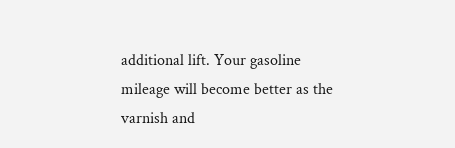additional lift. Your gasoline mileage will become better as the varnish and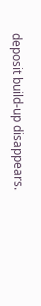deposit build-up disappears.